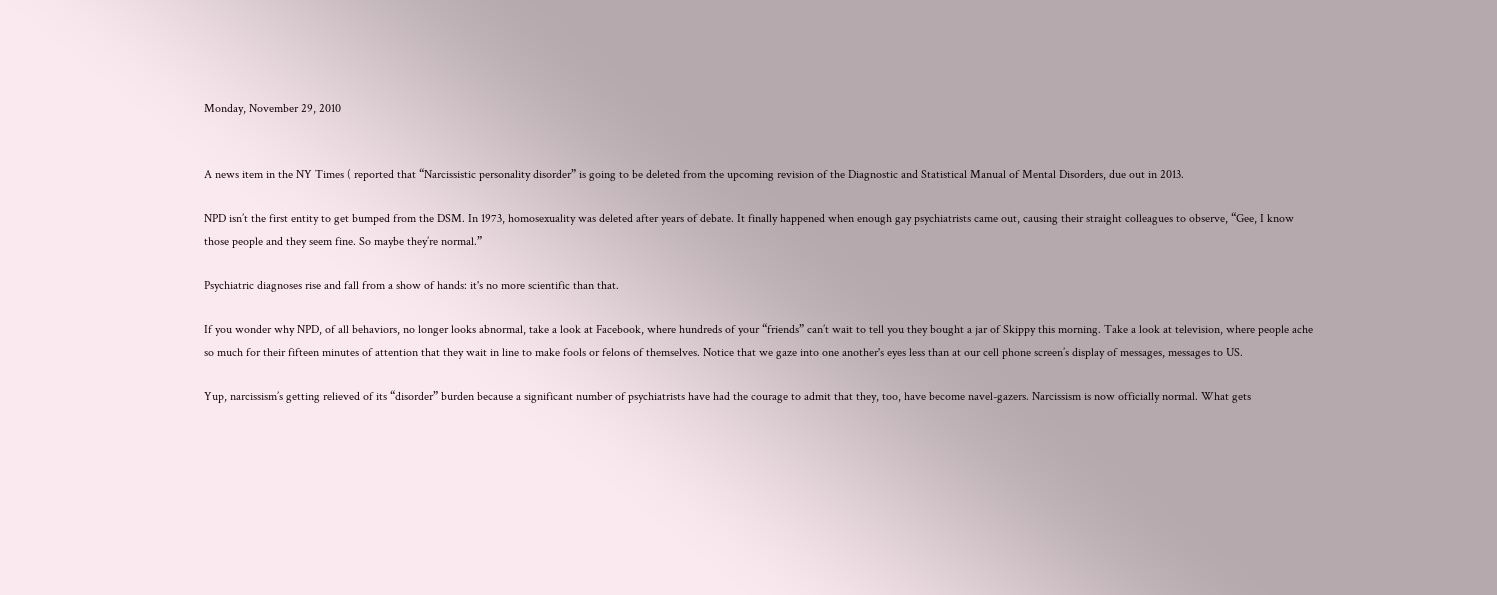Monday, November 29, 2010


A news item in the NY Times ( reported that “Narcissistic personality disorder” is going to be deleted from the upcoming revision of the Diagnostic and Statistical Manual of Mental Disorders, due out in 2013.

NPD isn’t the first entity to get bumped from the DSM. In 1973, homosexuality was deleted after years of debate. It finally happened when enough gay psychiatrists came out, causing their straight colleagues to observe, “Gee, I know those people and they seem fine. So maybe they’re normal.”

Psychiatric diagnoses rise and fall from a show of hands: it's no more scientific than that.

If you wonder why NPD, of all behaviors, no longer looks abnormal, take a look at Facebook, where hundreds of your “friends” can’t wait to tell you they bought a jar of Skippy this morning. Take a look at television, where people ache so much for their fifteen minutes of attention that they wait in line to make fools or felons of themselves. Notice that we gaze into one another's eyes less than at our cell phone screen’s display of messages, messages to US.

Yup, narcissism’s getting relieved of its “disorder” burden because a significant number of psychiatrists have had the courage to admit that they, too, have become navel-gazers. Narcissism is now officially normal. What gets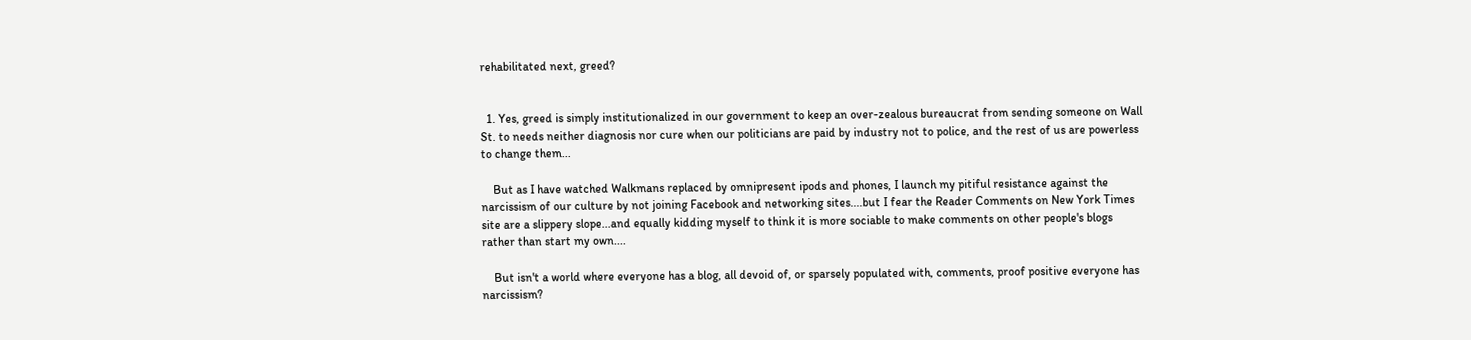rehabilitated next, greed?


  1. Yes, greed is simply institutionalized in our government to keep an over-zealous bureaucrat from sending someone on Wall St. to needs neither diagnosis nor cure when our politicians are paid by industry not to police, and the rest of us are powerless to change them...

    But as I have watched Walkmans replaced by omnipresent ipods and phones, I launch my pitiful resistance against the narcissism of our culture by not joining Facebook and networking sites....but I fear the Reader Comments on New York Times site are a slippery slope...and equally kidding myself to think it is more sociable to make comments on other people's blogs rather than start my own....

    But isn't a world where everyone has a blog, all devoid of, or sparsely populated with, comments, proof positive everyone has narcissism?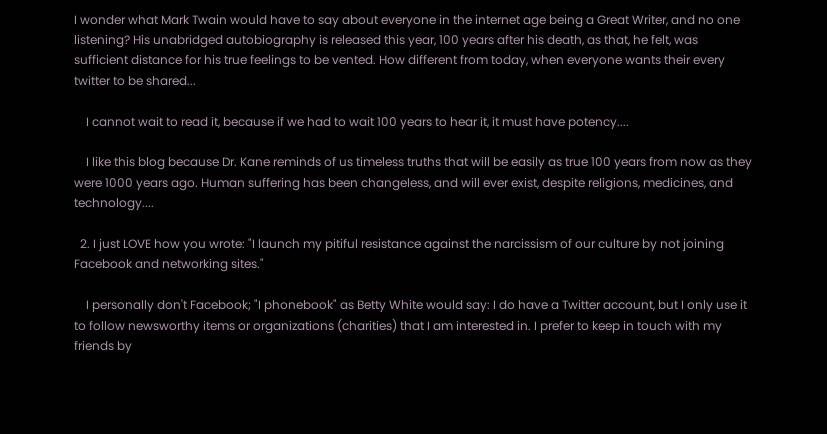I wonder what Mark Twain would have to say about everyone in the internet age being a Great Writer, and no one listening? His unabridged autobiography is released this year, 100 years after his death, as that, he felt, was sufficient distance for his true feelings to be vented. How different from today, when everyone wants their every twitter to be shared...

    I cannot wait to read it, because if we had to wait 100 years to hear it, it must have potency....

    I like this blog because Dr. Kane reminds of us timeless truths that will be easily as true 100 years from now as they were 1000 years ago. Human suffering has been changeless, and will ever exist, despite religions, medicines, and technology....

  2. I just LOVE how you wrote: "I launch my pitiful resistance against the narcissism of our culture by not joining Facebook and networking sites."

    I personally don't Facebook; "I phonebook" as Betty White would say: I do have a Twitter account, but I only use it to follow newsworthy items or organizations (charities) that I am interested in. I prefer to keep in touch with my friends by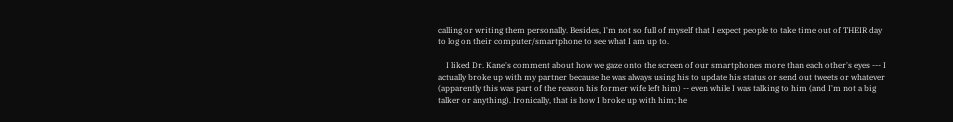calling or writing them personally. Besides, I'm not so full of myself that I expect people to take time out of THEIR day to log on their computer/smartphone to see what I am up to.

    I liked Dr. Kane's comment about how we gaze onto the screen of our smartphones more than each other's eyes --- I actually broke up with my partner because he was always using his to update his status or send out tweets or whatever (apparently this was part of the reason his former wife left him) -- even while I was talking to him (and I'm not a big talker or anything). Ironically, that is how I broke up with him; he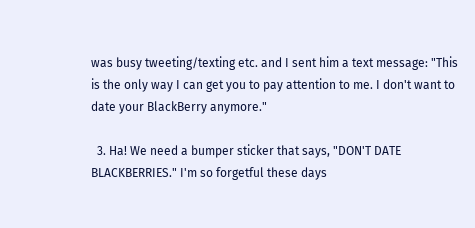was busy tweeting/texting etc. and I sent him a text message: "This is the only way I can get you to pay attention to me. I don't want to date your BlackBerry anymore."

  3. Ha! We need a bumper sticker that says, "DON'T DATE BLACKBERRIES." I'm so forgetful these days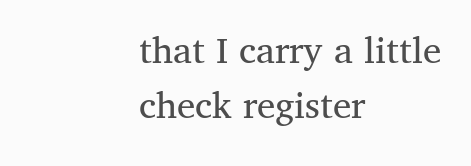that I carry a little check register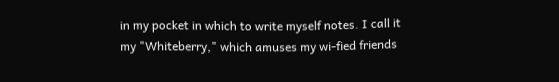in my pocket in which to write myself notes. I call it my "Whiteberry," which amuses my wi-fied friends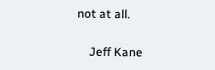not at all.

    Jeff Kane